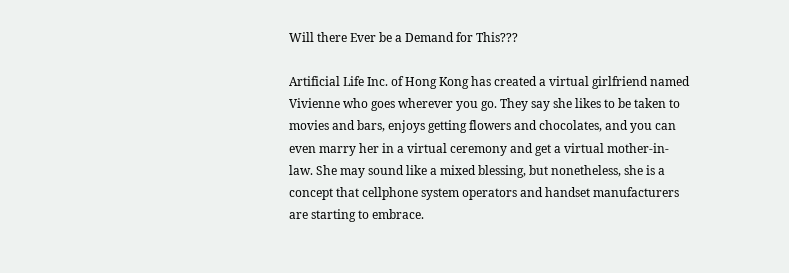Will there Ever be a Demand for This???

Artificial Life Inc. of Hong Kong has created a virtual girlfriend named Vivienne who goes wherever you go. They say she likes to be taken to movies and bars, enjoys getting flowers and chocolates, and you can even marry her in a virtual ceremony and get a virtual mother-in-law. She may sound like a mixed blessing, but nonetheless, she is a concept that cellphone system operators and handset manufacturers are starting to embrace.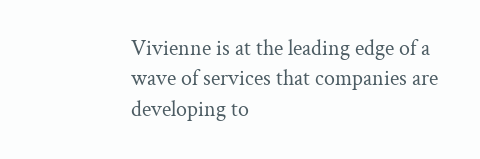Vivienne is at the leading edge of a wave of services that companies are developing to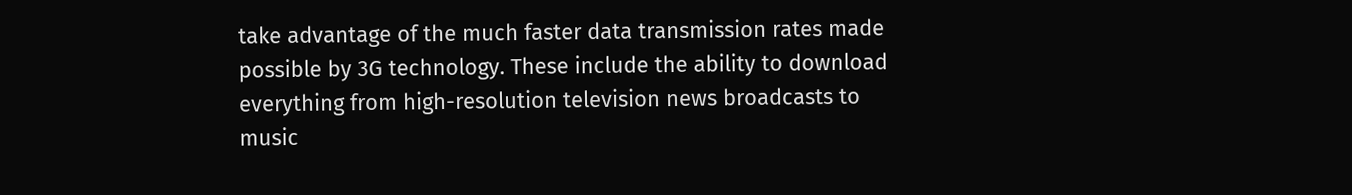take advantage of the much faster data transmission rates made possible by 3G technology. These include the ability to download everything from high-resolution television news broadcasts to music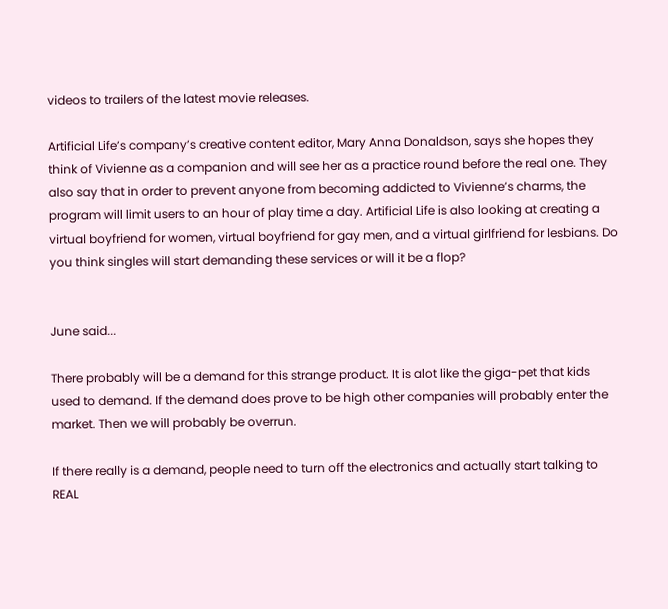videos to trailers of the latest movie releases.

Artificial Life’s company’s creative content editor, Mary Anna Donaldson, says she hopes they think of Vivienne as a companion and will see her as a practice round before the real one. They also say that in order to prevent anyone from becoming addicted to Vivienne’s charms, the program will limit users to an hour of play time a day. Artificial Life is also looking at creating a virtual boyfriend for women, virtual boyfriend for gay men, and a virtual girlfriend for lesbians. Do you think singles will start demanding these services or will it be a flop?


June said...

There probably will be a demand for this strange product. It is alot like the giga-pet that kids used to demand. If the demand does prove to be high other companies will probably enter the market. Then we will probably be overrun.

If there really is a demand, people need to turn off the electronics and actually start talking to REAL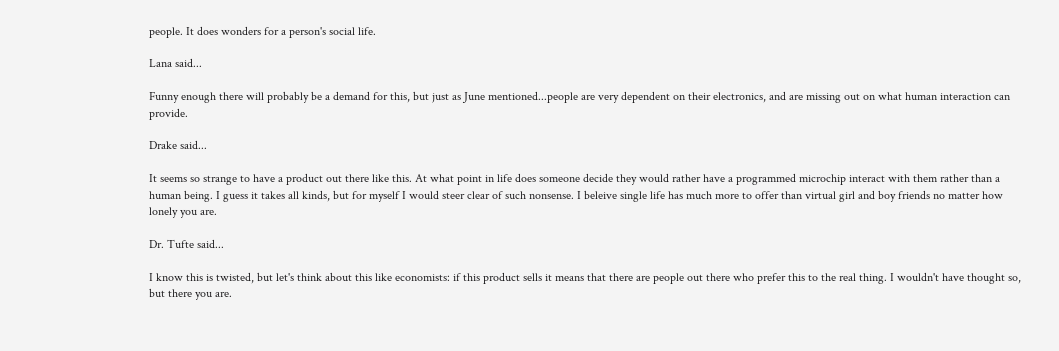people. It does wonders for a person's social life.

Lana said...

Funny enough there will probably be a demand for this, but just as June mentioned...people are very dependent on their electronics, and are missing out on what human interaction can provide.

Drake said...

It seems so strange to have a product out there like this. At what point in life does someone decide they would rather have a programmed microchip interact with them rather than a human being. I guess it takes all kinds, but for myself I would steer clear of such nonsense. I beleive single life has much more to offer than virtual girl and boy friends no matter how lonely you are.

Dr. Tufte said...

I know this is twisted, but let's think about this like economists: if this product sells it means that there are people out there who prefer this to the real thing. I wouldn't have thought so, but there you are.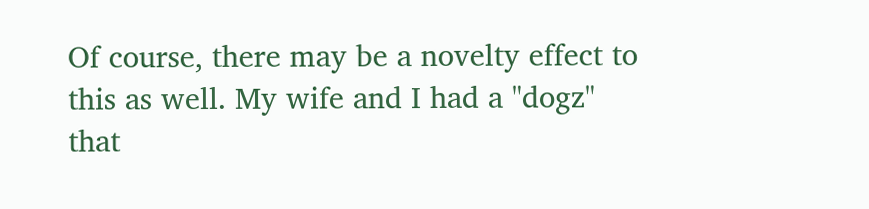Of course, there may be a novelty effect to this as well. My wife and I had a "dogz" that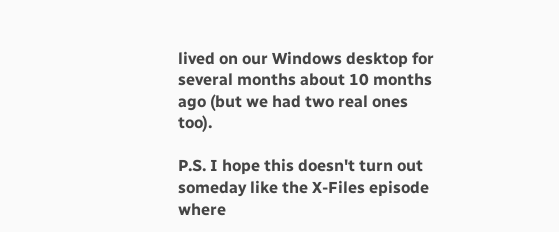lived on our Windows desktop for several months about 10 months ago (but we had two real ones too).

P.S. I hope this doesn't turn out someday like the X-Files episode where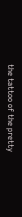the tattoo of the pretty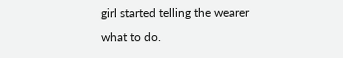girl started telling the wearer what to do.